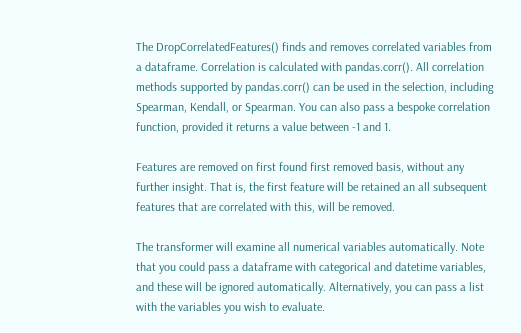The DropCorrelatedFeatures() finds and removes correlated variables from a dataframe. Correlation is calculated with pandas.corr(). All correlation methods supported by pandas.corr() can be used in the selection, including Spearman, Kendall, or Spearman. You can also pass a bespoke correlation function, provided it returns a value between -1 and 1.

Features are removed on first found first removed basis, without any further insight. That is, the first feature will be retained an all subsequent features that are correlated with this, will be removed.

The transformer will examine all numerical variables automatically. Note that you could pass a dataframe with categorical and datetime variables, and these will be ignored automatically. Alternatively, you can pass a list with the variables you wish to evaluate.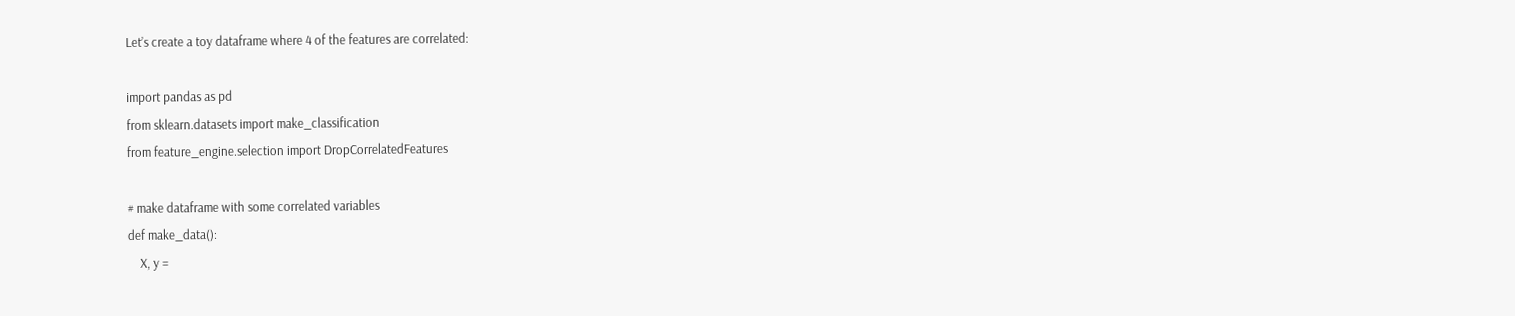Let’s create a toy dataframe where 4 of the features are correlated:

import pandas as pd
from sklearn.datasets import make_classification
from feature_engine.selection import DropCorrelatedFeatures

# make dataframe with some correlated variables
def make_data():
    X, y =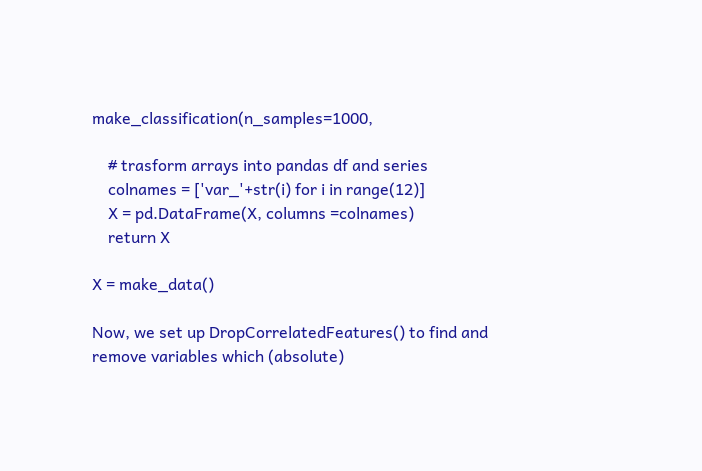make_classification(n_samples=1000,

    # trasform arrays into pandas df and series
    colnames = ['var_'+str(i) for i in range(12)]
    X = pd.DataFrame(X, columns =colnames)
    return X

X = make_data()

Now, we set up DropCorrelatedFeatures() to find and remove variables which (absolute)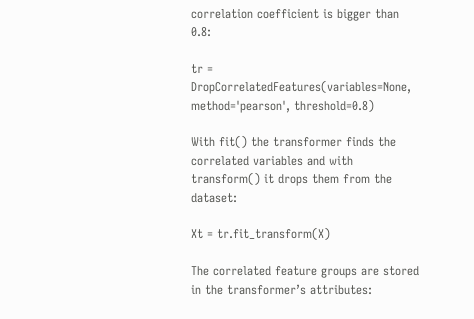correlation coefficient is bigger than 0.8:

tr = DropCorrelatedFeatures(variables=None, method='pearson', threshold=0.8)

With fit() the transformer finds the correlated variables and with transform() it drops them from the dataset:

Xt = tr.fit_transform(X)

The correlated feature groups are stored in the transformer’s attributes: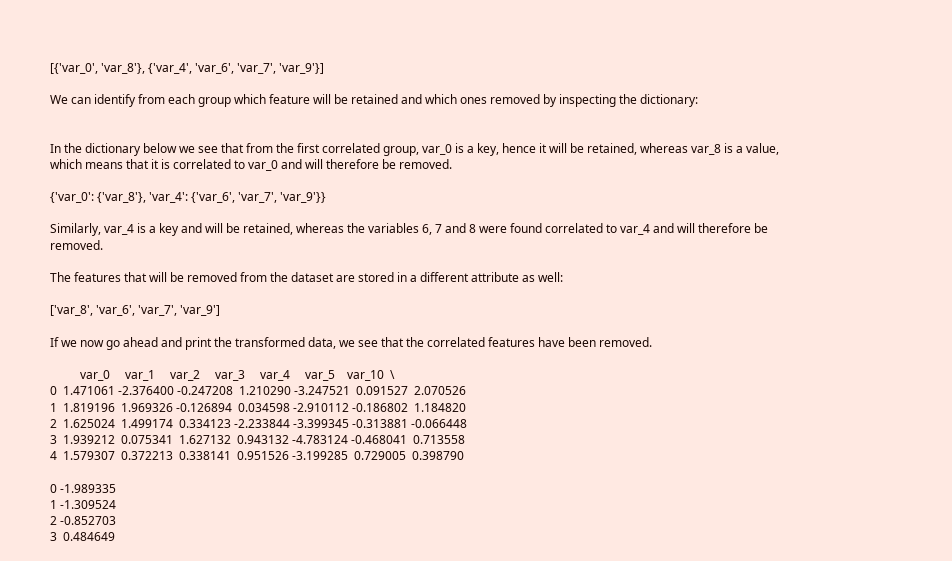[{'var_0', 'var_8'}, {'var_4', 'var_6', 'var_7', 'var_9'}]

We can identify from each group which feature will be retained and which ones removed by inspecting the dictionary:


In the dictionary below we see that from the first correlated group, var_0 is a key, hence it will be retained, whereas var_8 is a value, which means that it is correlated to var_0 and will therefore be removed.

{'var_0': {'var_8'}, 'var_4': {'var_6', 'var_7', 'var_9'}}

Similarly, var_4 is a key and will be retained, whereas the variables 6, 7 and 8 were found correlated to var_4 and will therefore be removed.

The features that will be removed from the dataset are stored in a different attribute as well:

['var_8', 'var_6', 'var_7', 'var_9']

If we now go ahead and print the transformed data, we see that the correlated features have been removed.

          var_0     var_1     var_2     var_3     var_4     var_5    var_10  \
0  1.471061 -2.376400 -0.247208  1.210290 -3.247521  0.091527  2.070526
1  1.819196  1.969326 -0.126894  0.034598 -2.910112 -0.186802  1.184820
2  1.625024  1.499174  0.334123 -2.233844 -3.399345 -0.313881 -0.066448
3  1.939212  0.075341  1.627132  0.943132 -4.783124 -0.468041  0.713558
4  1.579307  0.372213  0.338141  0.951526 -3.199285  0.729005  0.398790

0 -1.989335
1 -1.309524
2 -0.852703
3  0.484649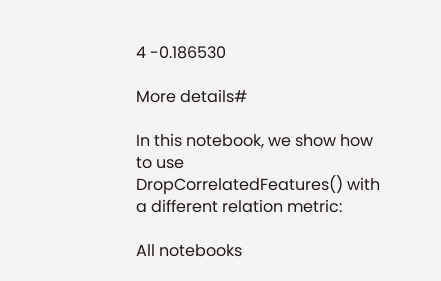4 -0.186530

More details#

In this notebook, we show how to use DropCorrelatedFeatures() with a different relation metric:

All notebooks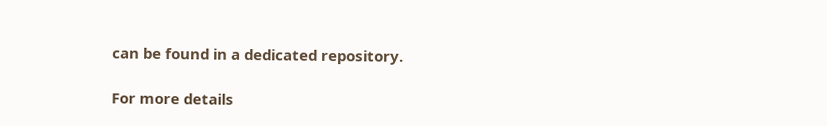can be found in a dedicated repository.

For more details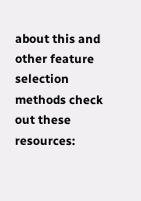about this and other feature selection methods check out these resources: